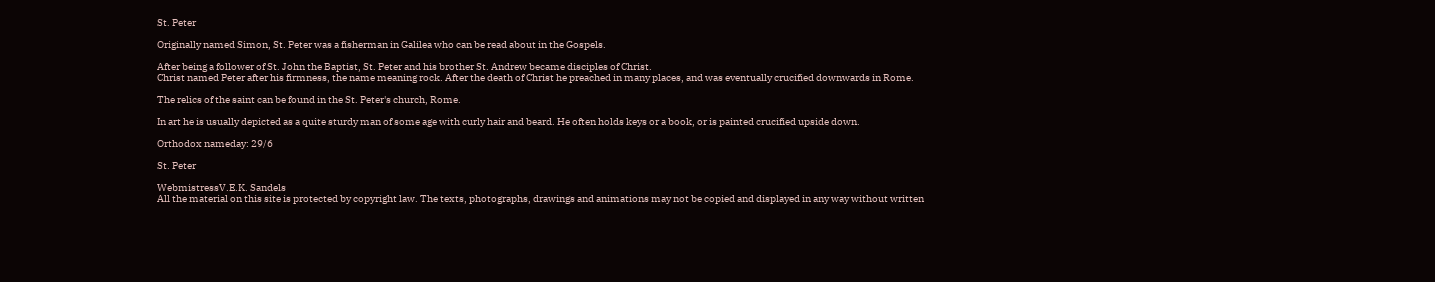St. Peter

Originally named Simon, St. Peter was a fisherman in Galilea who can be read about in the Gospels.

After being a follower of St. John the Baptist, St. Peter and his brother St. Andrew became disciples of Christ.
Christ named Peter after his firmness, the name meaning rock. After the death of Christ he preached in many places, and was eventually crucified downwards in Rome.

The relics of the saint can be found in the St. Peter's church, Rome.

In art he is usually depicted as a quite sturdy man of some age with curly hair and beard. He often holds keys or a book, or is painted crucified upside down.

Orthodox nameday: 29/6

St. Peter

WebmistressV.E.K. Sandels
All the material on this site is protected by copyright law. The texts, photographs, drawings and animations may not be copied and displayed in any way without written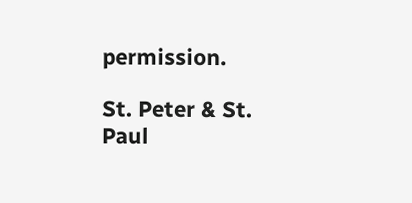permission.

St. Peter & St. Paul